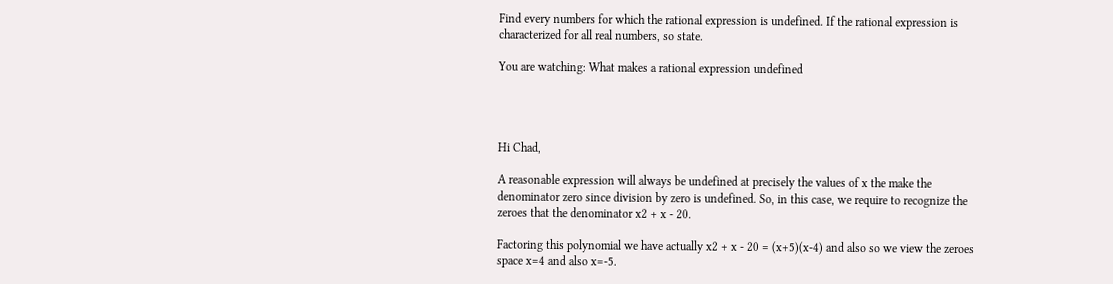Find every numbers for which the rational expression is undefined. If the rational expression is characterized for all real numbers, so state.

You are watching: What makes a rational expression undefined




Hi Chad,

A reasonable expression will always be undefined at precisely the values of x the make the denominator zero since division by zero is undefined. So, in this case, we require to recognize the zeroes that the denominator x2 + x - 20.

Factoring this polynomial we have actually x2 + x - 20 = (x+5)(x-4) and also so we view the zeroes space x=4 and also x=-5.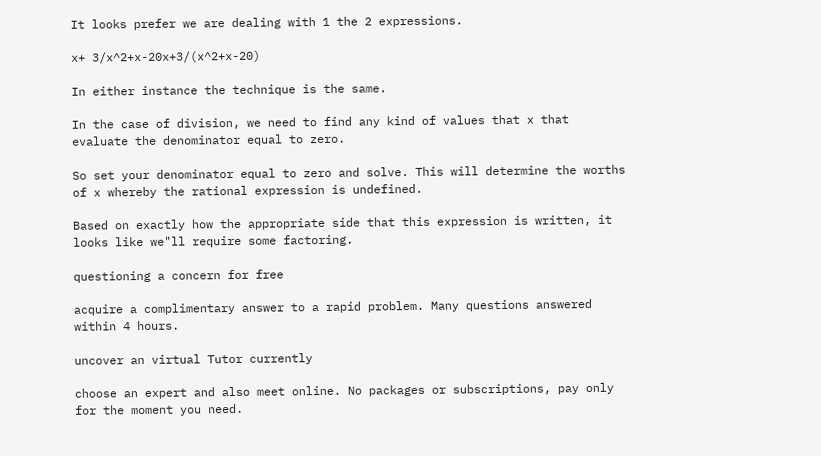It looks prefer we are dealing with 1 the 2 expressions.

x+ 3/x^2+x-20x+3/(x^2+x-20)

In either instance the technique is the same.

In the case of division, we need to find any kind of values that x that evaluate the denominator equal to zero.

So set your denominator equal to zero and solve. This will determine the worths of x whereby the rational expression is undefined.

Based on exactly how the appropriate side that this expression is written, it looks like we"ll require some factoring.

questioning a concern for free

acquire a complimentary answer to a rapid problem. Many questions answered within 4 hours.

uncover an virtual Tutor currently

choose an expert and also meet online. No packages or subscriptions, pay only for the moment you need.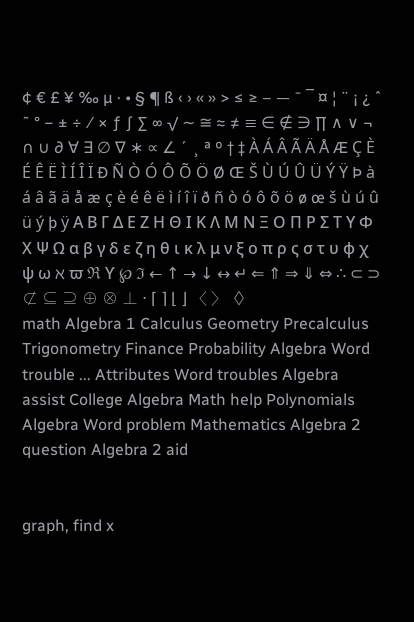¢ € £ ¥ ‰ µ · • § ¶ ß ‹ › « » > ≤ ≥ – — ¯ ‾ ¤ ¦ ¨ ¡ ¿ ˆ ˜ ° − ± ÷ ⁄ × ƒ ∫ ∑ ∞ √ ∼ ≅ ≈ ≠ ≡ ∈ ∉ ∋ ∏ ∧ ∨ ¬ ∩ ∪ ∂ ∀ ∃ ∅ ∇ ∗ ∝ ∠ ´ ¸ ª º † ‡ À Á Â Ã Ä Å Æ Ç È É Ê Ë Ì Í Î Ï Ð Ñ Ò Ó Ô Õ Ö Ø Œ Š Ù Ú Û Ü Ý Ÿ Þ à á â ã ä å æ ç è é ê ë ì í î ï ð ñ ò ó ô õ ö ø œ š ù ú û ü ý þ ÿ Α Β Γ Δ Ε Ζ Η Θ Ι Κ Λ Μ Ν Ξ Ο Π Ρ Σ Τ Υ Φ Χ Ψ Ω α β γ δ ε ζ η θ ι κ λ μ ν ξ ο π ρ ς σ τ υ φ χ ψ ω ℵ ϖ ℜ ϒ ℘ ℑ ← ↑ → ↓ ↔ ↵ ⇐ ⇑ ⇒ ⇓ ⇔ ∴ ⊂ ⊃ ⊄ ⊆ ⊇ ⊕ ⊗ ⊥ ⋅ ⌈ ⌉ ⌊ ⌋ 〈 〉 ◊
math Algebra 1 Calculus Geometry Precalculus Trigonometry Finance Probability Algebra Word trouble ... Attributes Word troubles Algebra assist College Algebra Math help Polynomials Algebra Word problem Mathematics Algebra 2 question Algebra 2 aid


graph, find x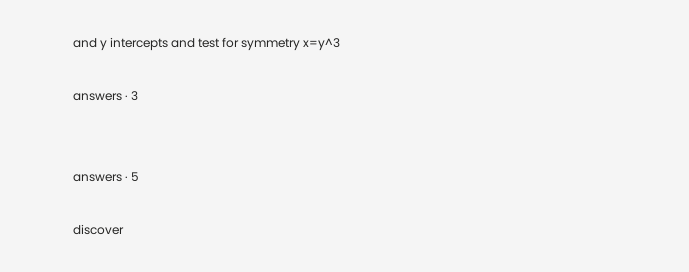and y intercepts and test for symmetry x=y^3

answers · 3


answers · 5

discover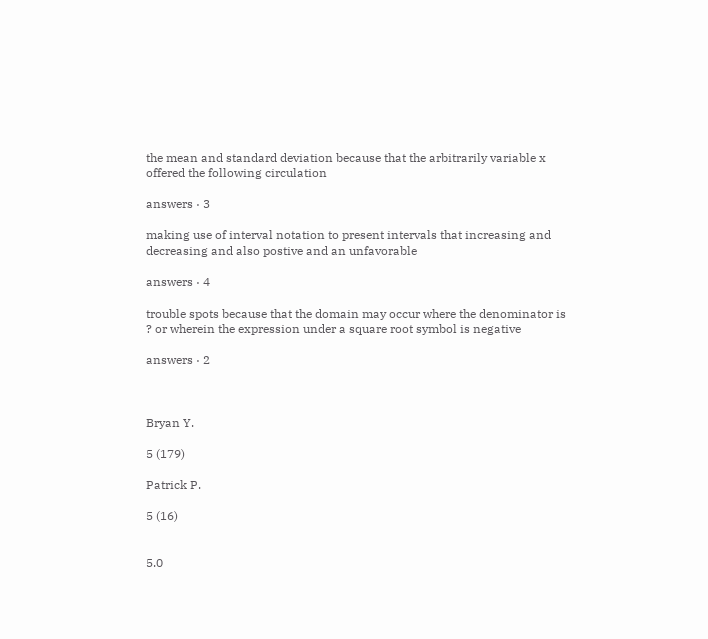the mean and standard deviation because that the arbitrarily variable x offered the following circulation

answers · 3

making use of interval notation to present intervals that increasing and decreasing and also postive and an unfavorable

answers · 4

trouble spots because that the domain may occur where the denominator is ? or wherein the expression under a square root symbol is negative

answers · 2



Bryan Y.

5 (179)

Patrick P.

5 (16)


5.0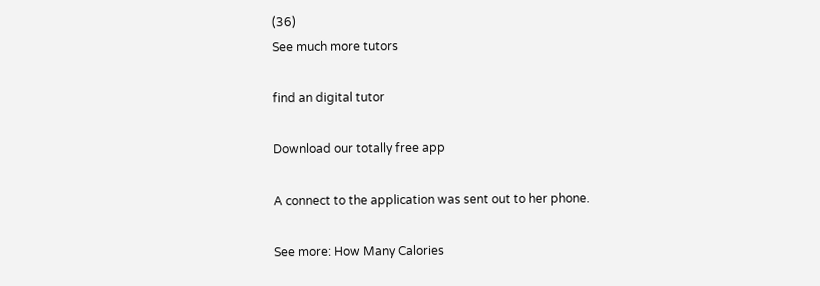(36)
See much more tutors

find an digital tutor

Download our totally free app

A connect to the application was sent out to her phone.

See more: How Many Calories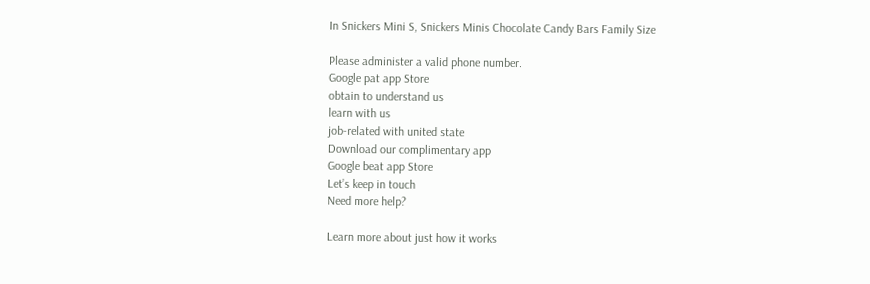In Snickers Mini S, Snickers Minis Chocolate Candy Bars Family Size

Please administer a valid phone number.
Google pat app Store
obtain to understand us
learn with us
job-related with united state
Download our complimentary app
Google beat app Store
Let’s keep in touch
Need more help?

Learn more about just how it works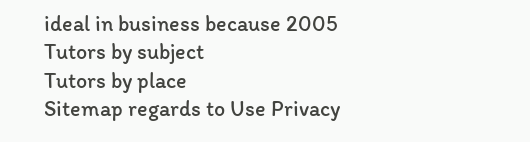ideal in business because 2005
Tutors by subject
Tutors by place
Sitemap regards to Use Privacy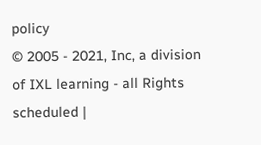policy
© 2005 - 2021, Inc, a division of IXL learning - all Rights scheduled |